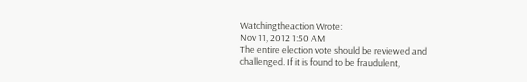Watchingtheaction Wrote:
Nov 11, 2012 1:50 AM
The entire election vote should be reviewed and challenged. If it is found to be fraudulent,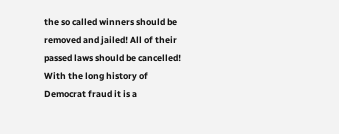the so called winners should be removed and jailed! All of their passed laws should be cancelled! With the long history of Democrat fraud it is a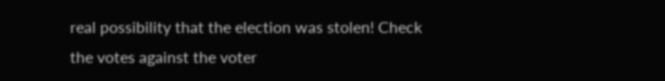real possibility that the election was stolen! Check the votes against the voter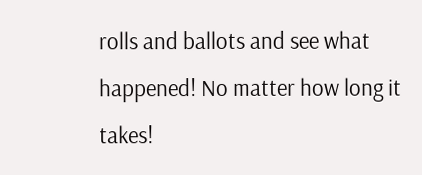rolls and ballots and see what happened! No matter how long it takes!